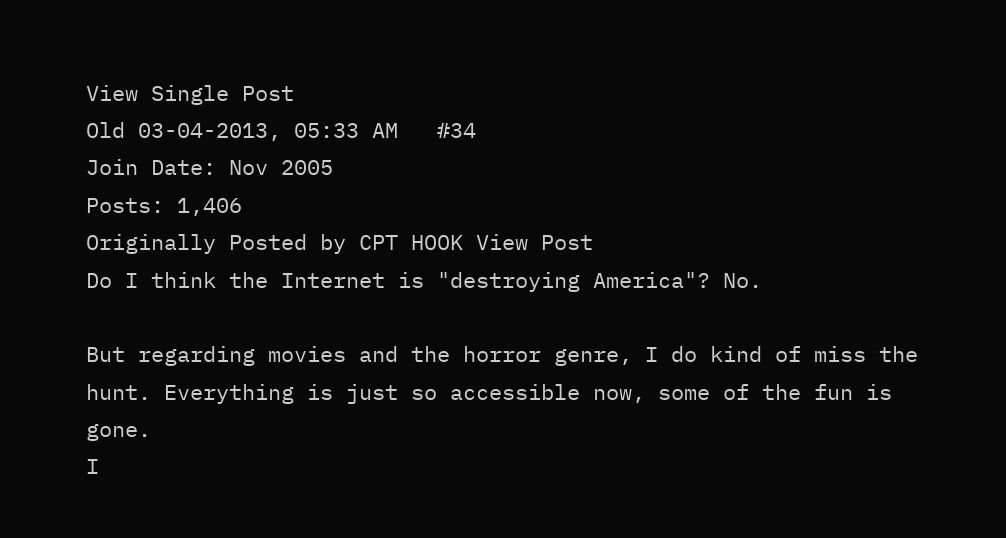View Single Post
Old 03-04-2013, 05:33 AM   #34
Join Date: Nov 2005
Posts: 1,406
Originally Posted by CPT HOOK View Post
Do I think the Internet is "destroying America"? No.

But regarding movies and the horror genre, I do kind of miss the hunt. Everything is just so accessible now, some of the fun is gone.
I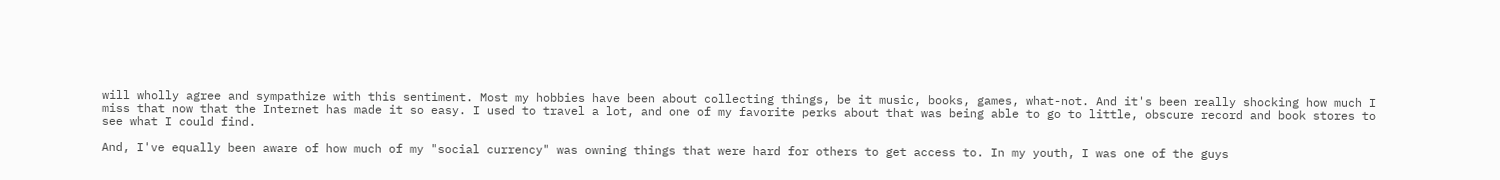will wholly agree and sympathize with this sentiment. Most my hobbies have been about collecting things, be it music, books, games, what-not. And it's been really shocking how much I miss that now that the Internet has made it so easy. I used to travel a lot, and one of my favorite perks about that was being able to go to little, obscure record and book stores to see what I could find.

And, I've equally been aware of how much of my "social currency" was owning things that were hard for others to get access to. In my youth, I was one of the guys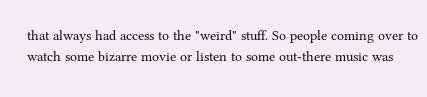that always had access to the "weird" stuff. So people coming over to watch some bizarre movie or listen to some out-there music was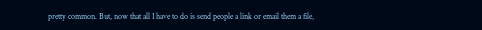pretty common. But, now that all I have to do is send people a link or email them a file,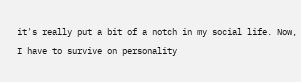it's really put a bit of a notch in my social life. Now, I have to survive on personality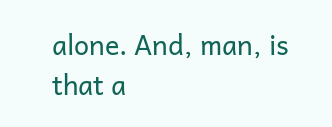alone. And, man, is that a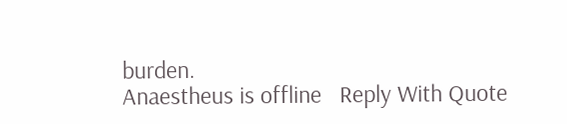burden.
Anaestheus is offline   Reply With Quote